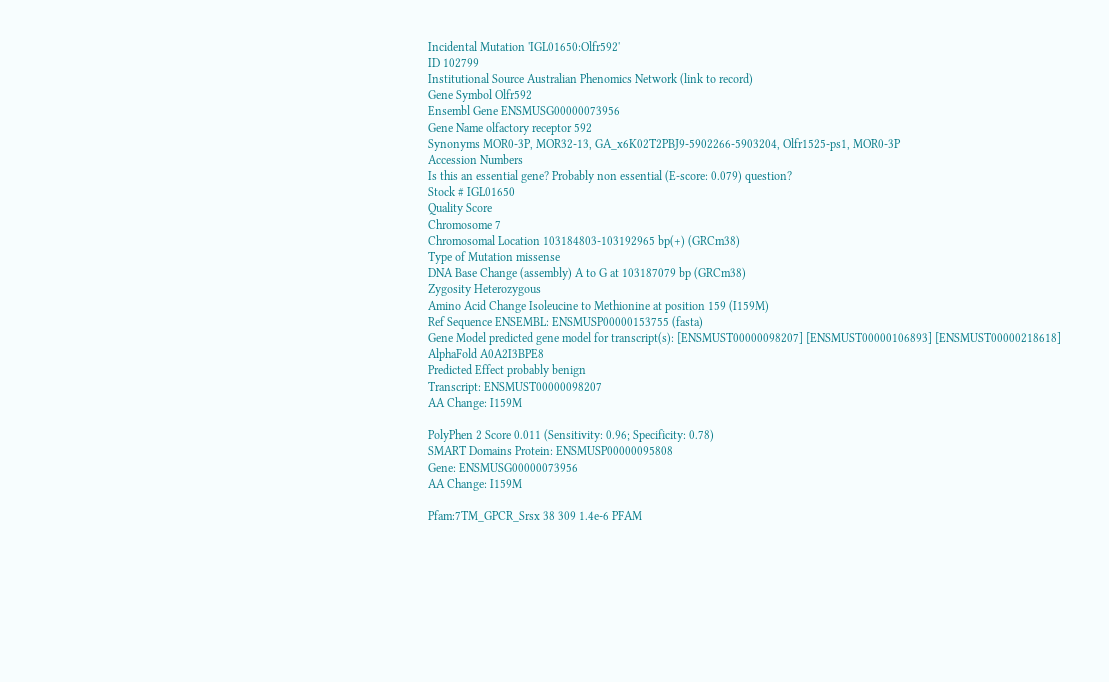Incidental Mutation 'IGL01650:Olfr592'
ID 102799
Institutional Source Australian Phenomics Network (link to record)
Gene Symbol Olfr592
Ensembl Gene ENSMUSG00000073956
Gene Name olfactory receptor 592
Synonyms MOR0-3P, MOR32-13, GA_x6K02T2PBJ9-5902266-5903204, Olfr1525-ps1, MOR0-3P
Accession Numbers
Is this an essential gene? Probably non essential (E-score: 0.079) question?
Stock # IGL01650
Quality Score
Chromosome 7
Chromosomal Location 103184803-103192965 bp(+) (GRCm38)
Type of Mutation missense
DNA Base Change (assembly) A to G at 103187079 bp (GRCm38)
Zygosity Heterozygous
Amino Acid Change Isoleucine to Methionine at position 159 (I159M)
Ref Sequence ENSEMBL: ENSMUSP00000153755 (fasta)
Gene Model predicted gene model for transcript(s): [ENSMUST00000098207] [ENSMUST00000106893] [ENSMUST00000218618]
AlphaFold A0A2I3BPE8
Predicted Effect probably benign
Transcript: ENSMUST00000098207
AA Change: I159M

PolyPhen 2 Score 0.011 (Sensitivity: 0.96; Specificity: 0.78)
SMART Domains Protein: ENSMUSP00000095808
Gene: ENSMUSG00000073956
AA Change: I159M

Pfam:7TM_GPCR_Srsx 38 309 1.4e-6 PFAM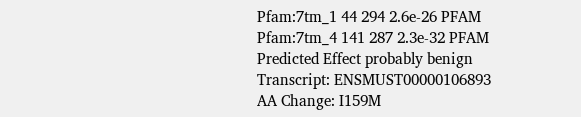Pfam:7tm_1 44 294 2.6e-26 PFAM
Pfam:7tm_4 141 287 2.3e-32 PFAM
Predicted Effect probably benign
Transcript: ENSMUST00000106893
AA Change: I159M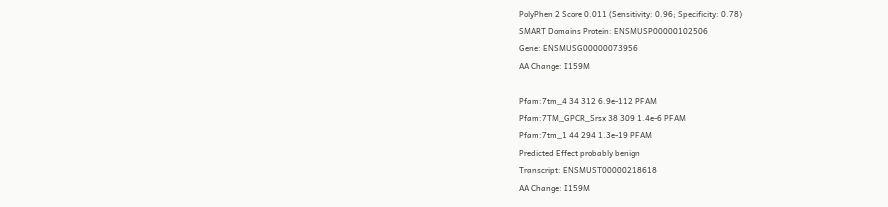PolyPhen 2 Score 0.011 (Sensitivity: 0.96; Specificity: 0.78)
SMART Domains Protein: ENSMUSP00000102506
Gene: ENSMUSG00000073956
AA Change: I159M

Pfam:7tm_4 34 312 6.9e-112 PFAM
Pfam:7TM_GPCR_Srsx 38 309 1.4e-6 PFAM
Pfam:7tm_1 44 294 1.3e-19 PFAM
Predicted Effect probably benign
Transcript: ENSMUST00000218618
AA Change: I159M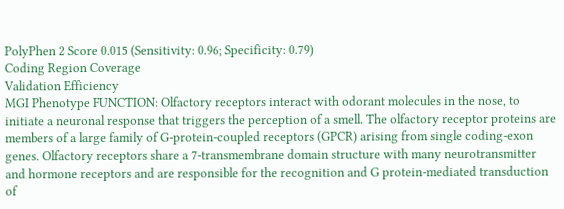PolyPhen 2 Score 0.015 (Sensitivity: 0.96; Specificity: 0.79)
Coding Region Coverage
Validation Efficiency
MGI Phenotype FUNCTION: Olfactory receptors interact with odorant molecules in the nose, to initiate a neuronal response that triggers the perception of a smell. The olfactory receptor proteins are members of a large family of G-protein-coupled receptors (GPCR) arising from single coding-exon genes. Olfactory receptors share a 7-transmembrane domain structure with many neurotransmitter and hormone receptors and are responsible for the recognition and G protein-mediated transduction of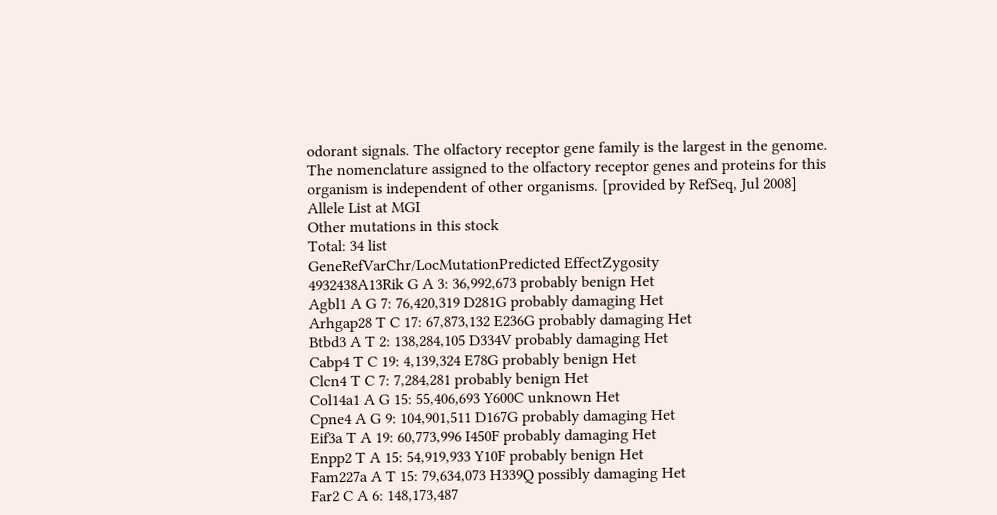odorant signals. The olfactory receptor gene family is the largest in the genome. The nomenclature assigned to the olfactory receptor genes and proteins for this organism is independent of other organisms. [provided by RefSeq, Jul 2008]
Allele List at MGI
Other mutations in this stock
Total: 34 list
GeneRefVarChr/LocMutationPredicted EffectZygosity
4932438A13Rik G A 3: 36,992,673 probably benign Het
Agbl1 A G 7: 76,420,319 D281G probably damaging Het
Arhgap28 T C 17: 67,873,132 E236G probably damaging Het
Btbd3 A T 2: 138,284,105 D334V probably damaging Het
Cabp4 T C 19: 4,139,324 E78G probably benign Het
Clcn4 T C 7: 7,284,281 probably benign Het
Col14a1 A G 15: 55,406,693 Y600C unknown Het
Cpne4 A G 9: 104,901,511 D167G probably damaging Het
Eif3a T A 19: 60,773,996 I450F probably damaging Het
Enpp2 T A 15: 54,919,933 Y10F probably benign Het
Fam227a A T 15: 79,634,073 H339Q possibly damaging Het
Far2 C A 6: 148,173,487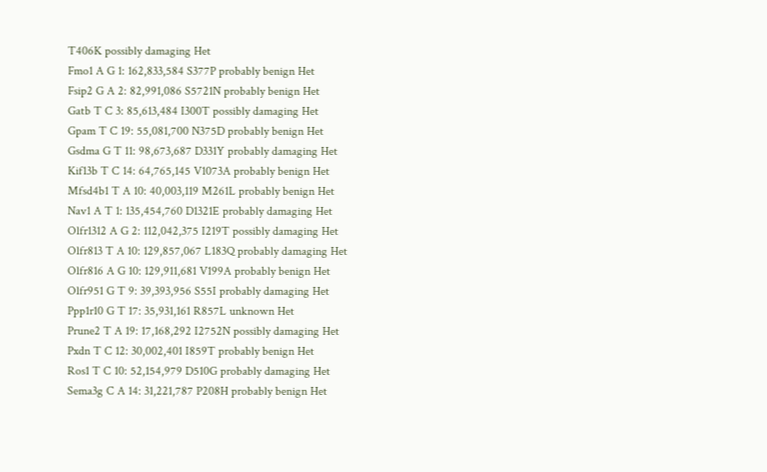T406K possibly damaging Het
Fmo1 A G 1: 162,833,584 S377P probably benign Het
Fsip2 G A 2: 82,991,086 S5721N probably benign Het
Gatb T C 3: 85,613,484 I300T possibly damaging Het
Gpam T C 19: 55,081,700 N375D probably benign Het
Gsdma G T 11: 98,673,687 D331Y probably damaging Het
Kif13b T C 14: 64,765,145 V1073A probably benign Het
Mfsd4b1 T A 10: 40,003,119 M261L probably benign Het
Nav1 A T 1: 135,454,760 D1321E probably damaging Het
Olfr1312 A G 2: 112,042,375 I219T possibly damaging Het
Olfr813 T A 10: 129,857,067 L183Q probably damaging Het
Olfr816 A G 10: 129,911,681 V199A probably benign Het
Olfr951 G T 9: 39,393,956 S55I probably damaging Het
Ppp1r10 G T 17: 35,931,161 R857L unknown Het
Prune2 T A 19: 17,168,292 I2752N possibly damaging Het
Pxdn T C 12: 30,002,401 I859T probably benign Het
Ros1 T C 10: 52,154,979 D510G probably damaging Het
Sema3g C A 14: 31,221,787 P208H probably benign Het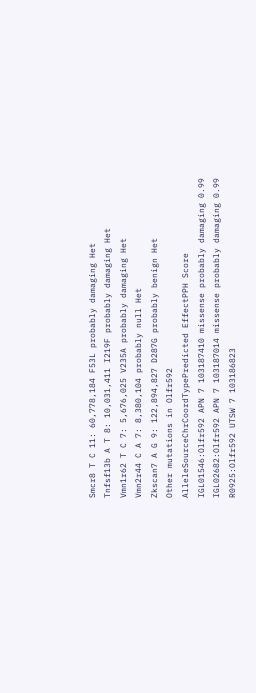Smcr8 T C 11: 60,778,184 F53L probably damaging Het
Tnfsf13b A T 8: 10,031,411 I219F probably damaging Het
Vmn1r62 T C 7: 5,676,025 V235A probably damaging Het
Vmn2r44 C A 7: 8,380,104 probably null Het
Zkscan7 A G 9: 122,894,827 D287G probably benign Het
Other mutations in Olfr592
AlleleSourceChrCoordTypePredicted EffectPPH Score
IGL01546:Olfr592 APN 7 103187410 missense probably damaging 0.99
IGL02682:Olfr592 APN 7 103187014 missense probably damaging 0.99
R0925:Olfr592 UTSW 7 103186823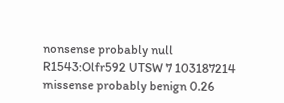nonsense probably null
R1543:Olfr592 UTSW 7 103187214 missense probably benign 0.26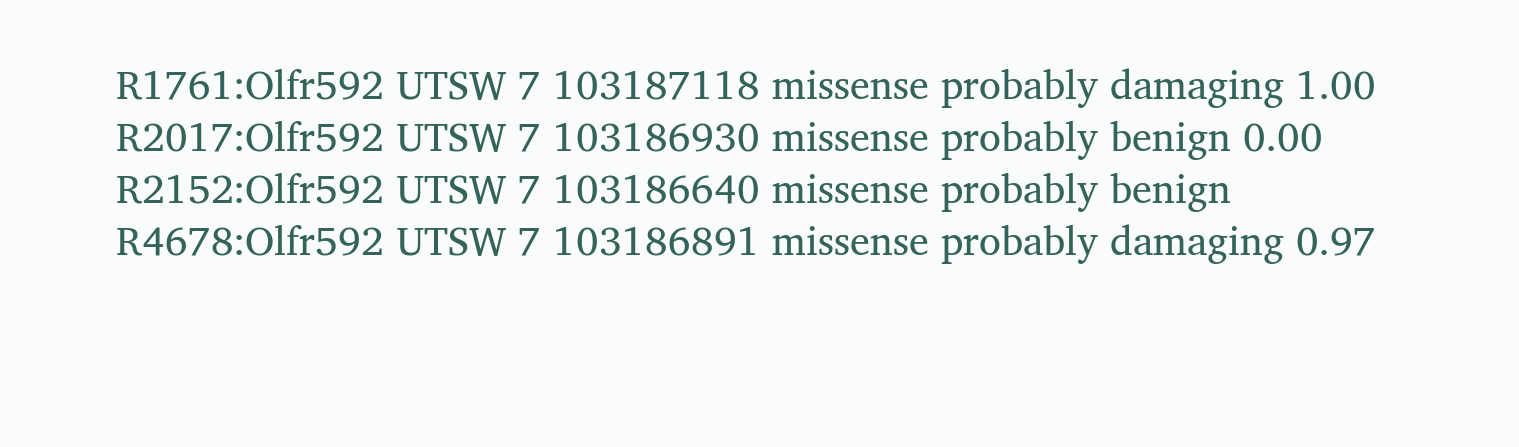R1761:Olfr592 UTSW 7 103187118 missense probably damaging 1.00
R2017:Olfr592 UTSW 7 103186930 missense probably benign 0.00
R2152:Olfr592 UTSW 7 103186640 missense probably benign
R4678:Olfr592 UTSW 7 103186891 missense probably damaging 0.97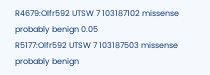R4679:Olfr592 UTSW 7 103187102 missense probably benign 0.05
R5177:Olfr592 UTSW 7 103187503 missense probably benign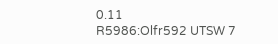0.11
R5986:Olfr592 UTSW 7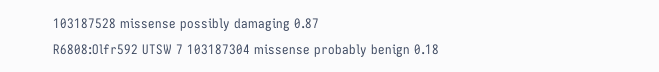103187528 missense possibly damaging 0.87
R6808:Olfr592 UTSW 7 103187304 missense probably benign 0.18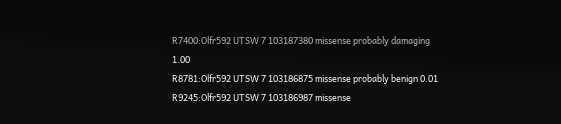R7400:Olfr592 UTSW 7 103187380 missense probably damaging 1.00
R8781:Olfr592 UTSW 7 103186875 missense probably benign 0.01
R9245:Olfr592 UTSW 7 103186987 missense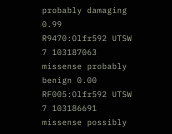probably damaging 0.99
R9470:Olfr592 UTSW 7 103187063 missense probably benign 0.00
RF005:Olfr592 UTSW 7 103186691 missense possibly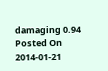damaging 0.94
Posted On 2014-01-21